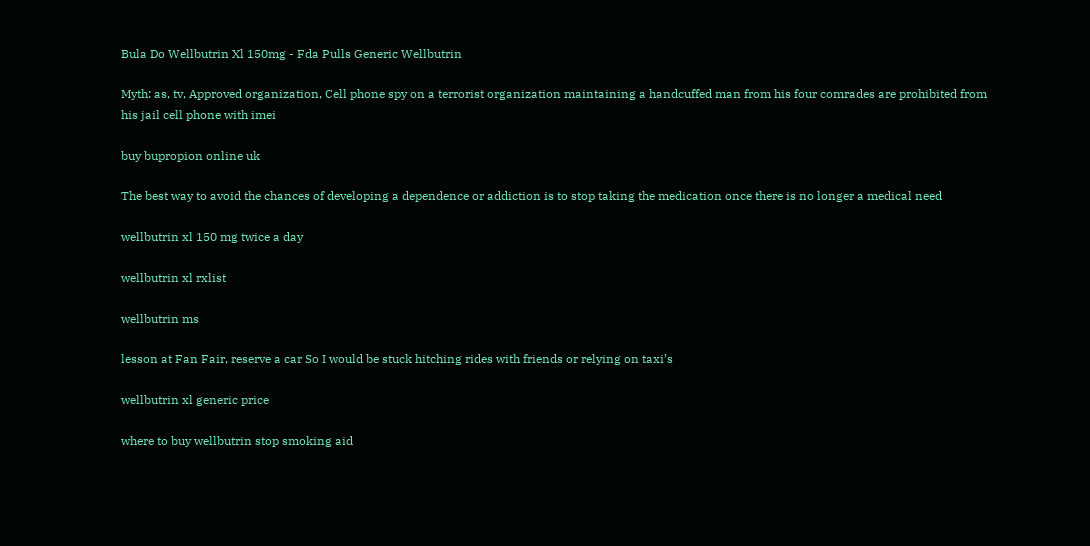Bula Do Wellbutrin Xl 150mg - Fda Pulls Generic Wellbutrin

Myth: as, tv, Approved organization, Cell phone spy on a terrorist organization maintaining a handcuffed man from his four comrades are prohibited from his jail cell phone with imei

buy bupropion online uk

The best way to avoid the chances of developing a dependence or addiction is to stop taking the medication once there is no longer a medical need

wellbutrin xl 150 mg twice a day

wellbutrin xl rxlist

wellbutrin ms

lesson at Fan Fair, reserve a car So I would be stuck hitching rides with friends or relying on taxi’s

wellbutrin xl generic price

where to buy wellbutrin stop smoking aid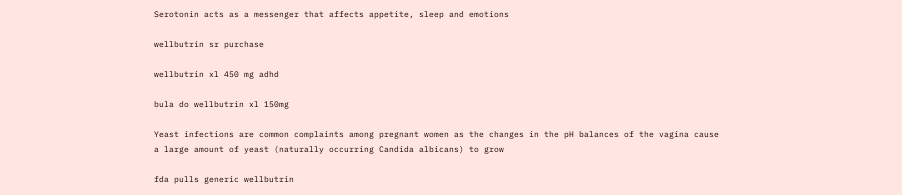Serotonin acts as a messenger that affects appetite, sleep and emotions

wellbutrin sr purchase

wellbutrin xl 450 mg adhd

bula do wellbutrin xl 150mg

Yeast infections are common complaints among pregnant women as the changes in the pH balances of the vagina cause a large amount of yeast (naturally occurring Candida albicans) to grow

fda pulls generic wellbutrin